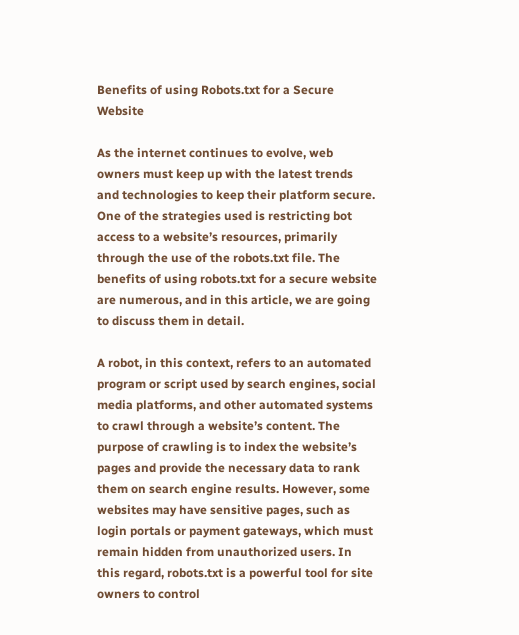Benefits of using Robots.txt for a Secure Website

As the internet continues to evolve, web owners must keep up with the latest trends and technologies to keep their platform secure. One of the strategies used is restricting bot access to a website’s resources, primarily through the use of the robots.txt file. The benefits of using robots.txt for a secure website are numerous, and in this article, we are going to discuss them in detail.

A robot, in this context, refers to an automated program or script used by search engines, social media platforms, and other automated systems to crawl through a website’s content. The purpose of crawling is to index the website’s pages and provide the necessary data to rank them on search engine results. However, some websites may have sensitive pages, such as login portals or payment gateways, which must remain hidden from unauthorized users. In this regard, robots.txt is a powerful tool for site owners to control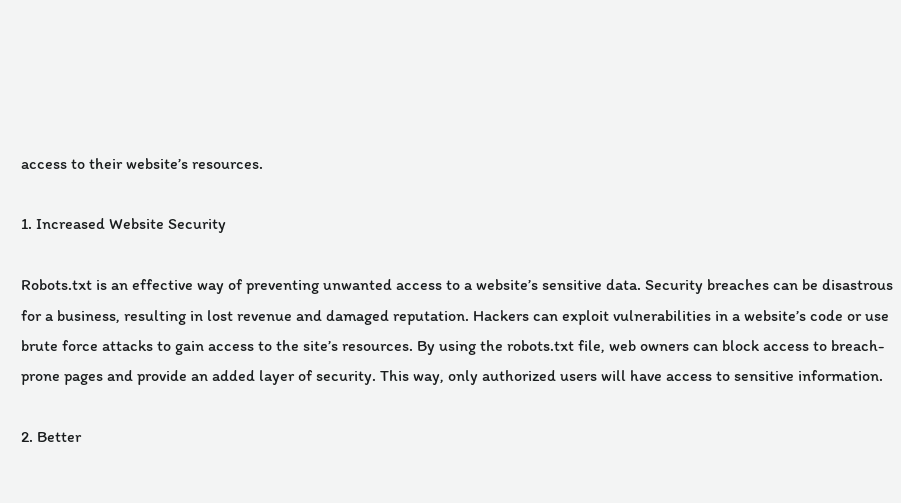access to their website’s resources.

1. Increased Website Security

Robots.txt is an effective way of preventing unwanted access to a website’s sensitive data. Security breaches can be disastrous for a business, resulting in lost revenue and damaged reputation. Hackers can exploit vulnerabilities in a website’s code or use brute force attacks to gain access to the site’s resources. By using the robots.txt file, web owners can block access to breach-prone pages and provide an added layer of security. This way, only authorized users will have access to sensitive information.

2. Better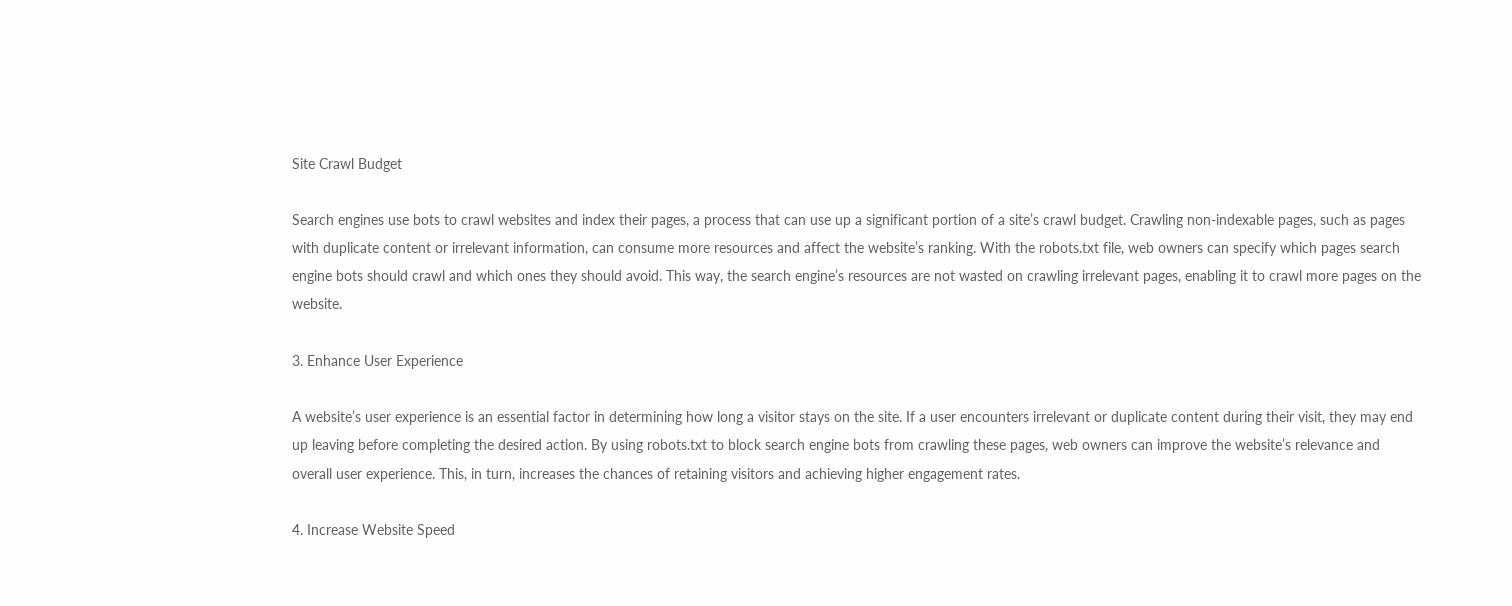Site Crawl Budget

Search engines use bots to crawl websites and index their pages, a process that can use up a significant portion of a site’s crawl budget. Crawling non-indexable pages, such as pages with duplicate content or irrelevant information, can consume more resources and affect the website’s ranking. With the robots.txt file, web owners can specify which pages search engine bots should crawl and which ones they should avoid. This way, the search engine’s resources are not wasted on crawling irrelevant pages, enabling it to crawl more pages on the website.

3. Enhance User Experience

A website’s user experience is an essential factor in determining how long a visitor stays on the site. If a user encounters irrelevant or duplicate content during their visit, they may end up leaving before completing the desired action. By using robots.txt to block search engine bots from crawling these pages, web owners can improve the website’s relevance and overall user experience. This, in turn, increases the chances of retaining visitors and achieving higher engagement rates.

4. Increase Website Speed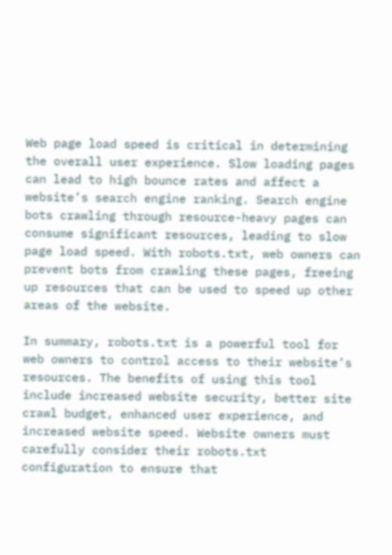Web page load speed is critical in determining the overall user experience. Slow loading pages can lead to high bounce rates and affect a website’s search engine ranking. Search engine bots crawling through resource-heavy pages can consume significant resources, leading to slow page load speed. With robots.txt, web owners can prevent bots from crawling these pages, freeing up resources that can be used to speed up other areas of the website.

In summary, robots.txt is a powerful tool for web owners to control access to their website’s resources. The benefits of using this tool include increased website security, better site crawl budget, enhanced user experience, and increased website speed. Website owners must carefully consider their robots.txt configuration to ensure that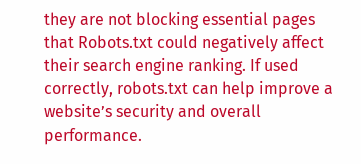they are not blocking essential pages that Robots.txt could negatively affect their search engine ranking. If used correctly, robots.txt can help improve a website’s security and overall performance.